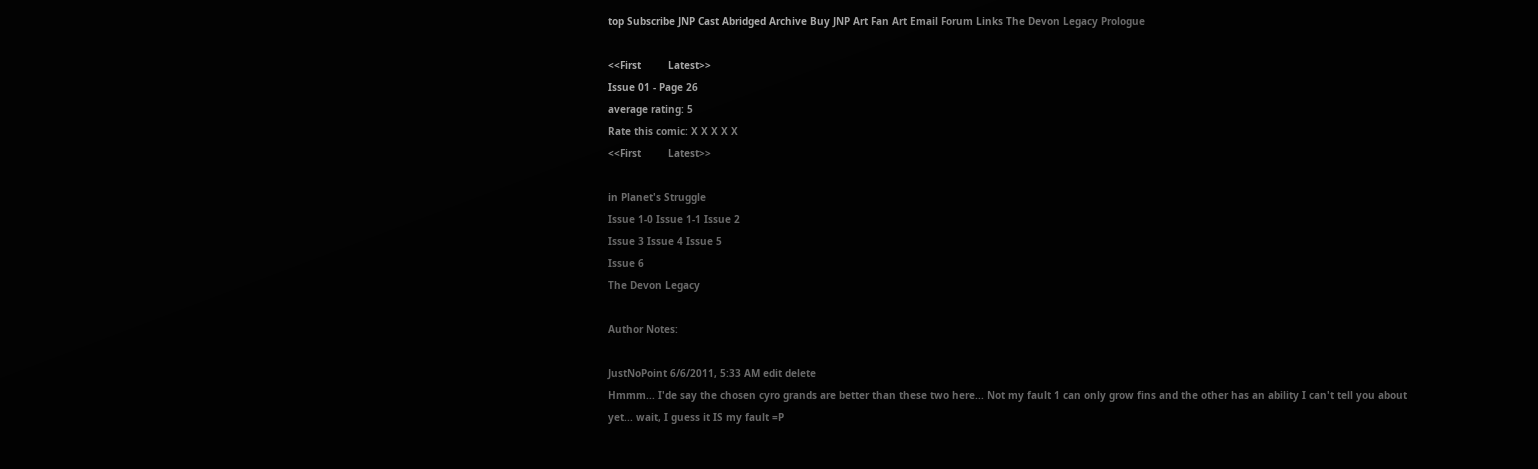top Subscribe JNP Cast Abridged Archive Buy JNP Art Fan Art Email Forum Links The Devon Legacy Prologue

<<First         Latest>>
Issue 01 - Page 26
average rating: 5
Rate this comic: X X X X X
<<First         Latest>>

in Planet's Struggle
Issue 1-0 Issue 1-1 Issue 2
Issue 3 Issue 4 Issue 5
Issue 6
The Devon Legacy

Author Notes:

JustNoPoint 6/6/2011, 5:33 AM edit delete
Hmmm... I'de say the chosen cyro grands are better than these two here... Not my fault 1 can only grow fins and the other has an ability I can't tell you about yet... wait, I guess it IS my fault =P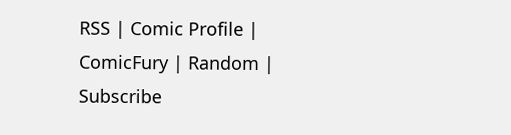RSS | Comic Profile | ComicFury | Random | Subscribe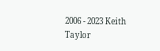2006 - 2023 Keith Taylor